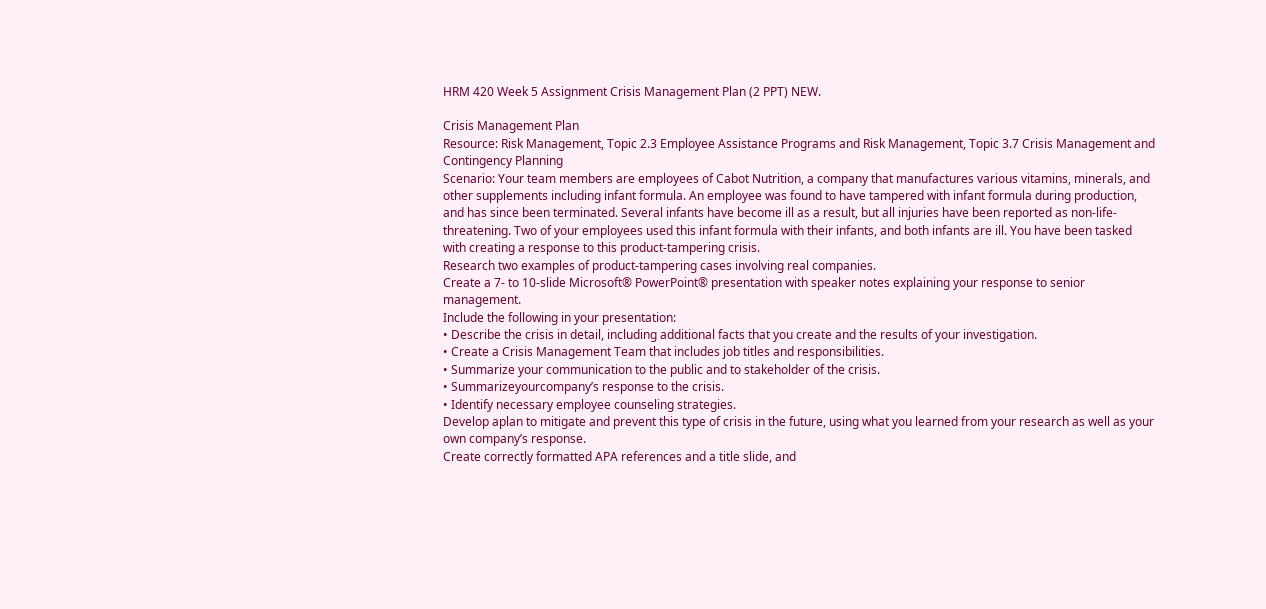HRM 420 Week 5 Assignment Crisis Management Plan (2 PPT) NEW.

Crisis Management Plan
Resource: Risk Management, Topic 2.3 Employee Assistance Programs and Risk Management, Topic 3.7 Crisis Management and Contingency Planning
Scenario: Your team members are employees of Cabot Nutrition, a company that manufactures various vitamins, minerals, and other supplements including infant formula. An employee was found to have tampered with infant formula during production, and has since been terminated. Several infants have become ill as a result, but all injuries have been reported as non-life-threatening. Two of your employees used this infant formula with their infants, and both infants are ill. You have been tasked with creating a response to this product-tampering crisis.
Research two examples of product-tampering cases involving real companies.
Create a 7- to 10-slide Microsoft® PowerPoint® presentation with speaker notes explaining your response to senior management.
Include the following in your presentation:
• Describe the crisis in detail, including additional facts that you create and the results of your investigation.
• Create a Crisis Management Team that includes job titles and responsibilities.
• Summarize your communication to the public and to stakeholder of the crisis.
• Summarizeyourcompany’s response to the crisis.
• Identify necessary employee counseling strategies.
Develop aplan to mitigate and prevent this type of crisis in the future, using what you learned from your research as well as your own company’s response.
Create correctly formatted APA references and a title slide, and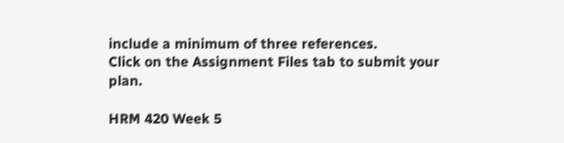include a minimum of three references.
Click on the Assignment Files tab to submit your plan.

HRM 420 Week 5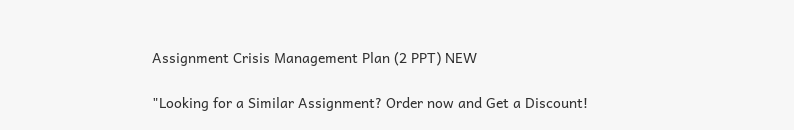Assignment Crisis Management Plan (2 PPT) NEW

"Looking for a Similar Assignment? Order now and Get a Discount!